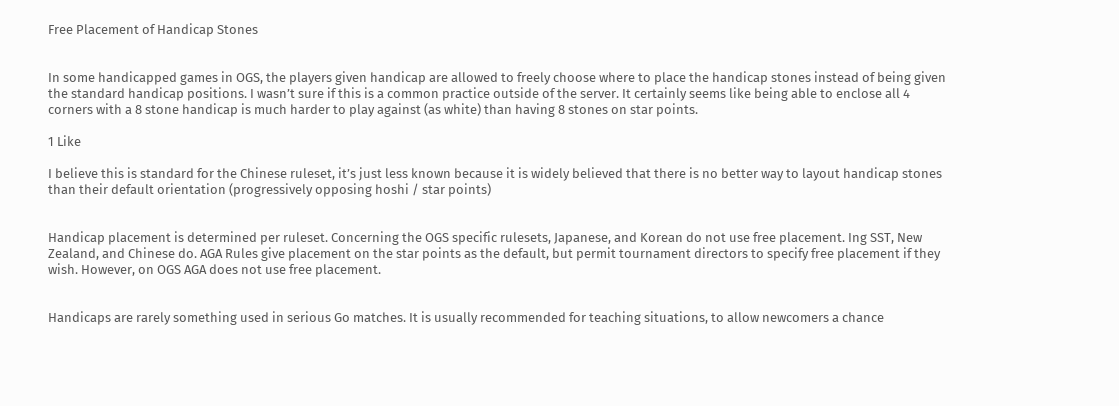Free Placement of Handicap Stones


In some handicapped games in OGS, the players given handicap are allowed to freely choose where to place the handicap stones instead of being given the standard handicap positions. I wasn’t sure if this is a common practice outside of the server. It certainly seems like being able to enclose all 4 corners with a 8 stone handicap is much harder to play against (as white) than having 8 stones on star points.

1 Like

I believe this is standard for the Chinese ruleset, it’s just less known because it is widely believed that there is no better way to layout handicap stones than their default orientation (progressively opposing hoshi / star points)


Handicap placement is determined per ruleset. Concerning the OGS specific rulesets, Japanese, and Korean do not use free placement. Ing SST, New Zealand, and Chinese do. AGA Rules give placement on the star points as the default, but permit tournament directors to specify free placement if they wish. However, on OGS AGA does not use free placement.


Handicaps are rarely something used in serious Go matches. It is usually recommended for teaching situations, to allow newcomers a chance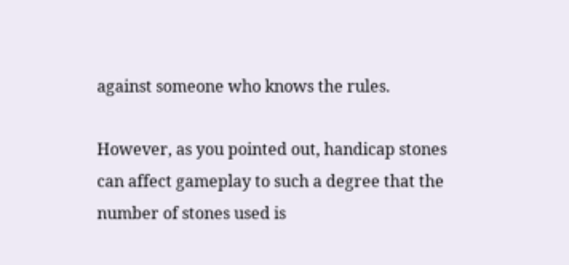against someone who knows the rules.

However, as you pointed out, handicap stones can affect gameplay to such a degree that the number of stones used is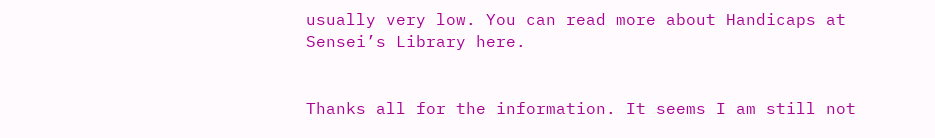usually very low. You can read more about Handicaps at Sensei’s Library here.


Thanks all for the information. It seems I am still not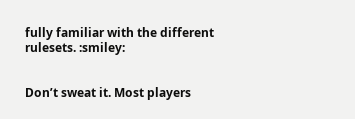fully familiar with the different rulesets. :smiley:


Don’t sweat it. Most players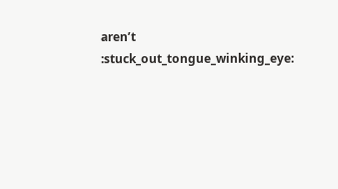aren’t :stuck_out_tongue_winking_eye: